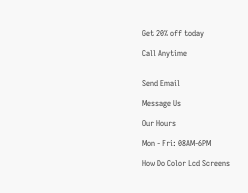Get 20% off today

Call Anytime


Send Email

Message Us

Our Hours

Mon - Fri: 08AM-6PM

How Do Color Lcd Screens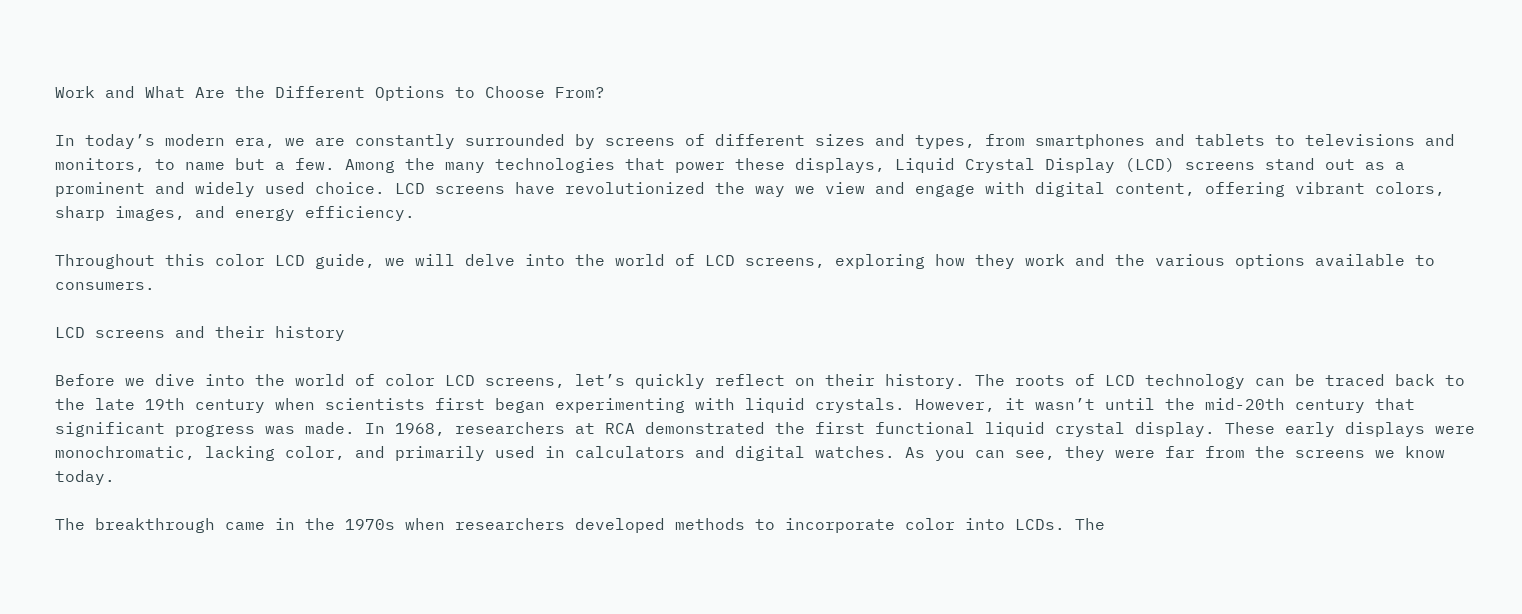Work and What Are the Different Options to Choose From?

In today’s modern era, we are constantly surrounded by screens of different sizes and types, from smartphones and tablets to televisions and monitors, to name but a few. Among the many technologies that power these displays, Liquid Crystal Display (LCD) screens stand out as a prominent and widely used choice. LCD screens have revolutionized the way we view and engage with digital content, offering vibrant colors, sharp images, and energy efficiency.

Throughout this color LCD guide, we will delve into the world of LCD screens, exploring how they work and the various options available to consumers.

LCD screens and their history

Before we dive into the world of color LCD screens, let’s quickly reflect on their history. The roots of LCD technology can be traced back to the late 19th century when scientists first began experimenting with liquid crystals. However, it wasn’t until the mid-20th century that significant progress was made. In 1968, researchers at RCA demonstrated the first functional liquid crystal display. These early displays were monochromatic, lacking color, and primarily used in calculators and digital watches. As you can see, they were far from the screens we know today.

The breakthrough came in the 1970s when researchers developed methods to incorporate color into LCDs. The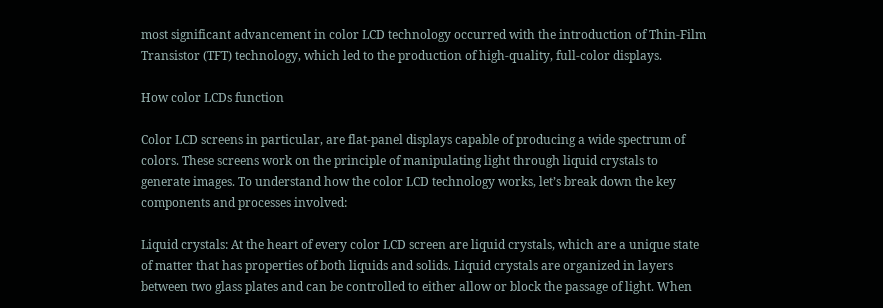most significant advancement in color LCD technology occurred with the introduction of Thin-Film Transistor (TFT) technology, which led to the production of high-quality, full-color displays.

How color LCDs function

Color LCD screens in particular, are flat-panel displays capable of producing a wide spectrum of colors. These screens work on the principle of manipulating light through liquid crystals to generate images. To understand how the color LCD technology works, let’s break down the key components and processes involved:

Liquid crystals: At the heart of every color LCD screen are liquid crystals, which are a unique state of matter that has properties of both liquids and solids. Liquid crystals are organized in layers between two glass plates and can be controlled to either allow or block the passage of light. When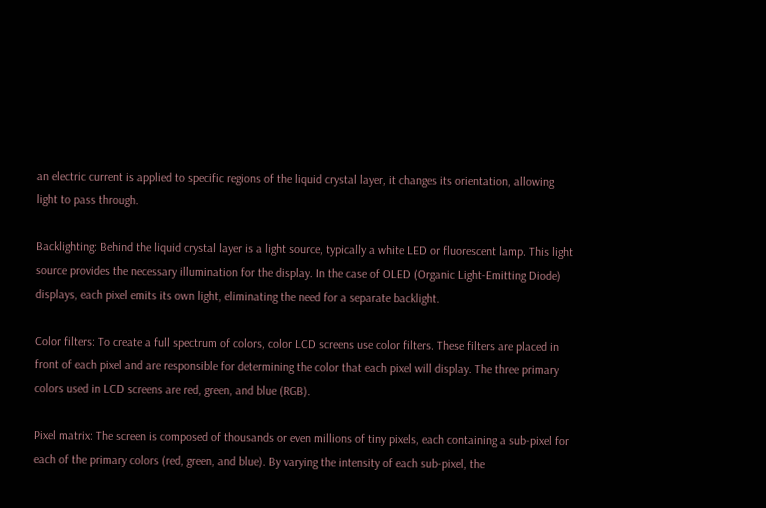an electric current is applied to specific regions of the liquid crystal layer, it changes its orientation, allowing light to pass through.

Backlighting: Behind the liquid crystal layer is a light source, typically a white LED or fluorescent lamp. This light source provides the necessary illumination for the display. In the case of OLED (Organic Light-Emitting Diode) displays, each pixel emits its own light, eliminating the need for a separate backlight.

Color filters: To create a full spectrum of colors, color LCD screens use color filters. These filters are placed in front of each pixel and are responsible for determining the color that each pixel will display. The three primary colors used in LCD screens are red, green, and blue (RGB).

Pixel matrix: The screen is composed of thousands or even millions of tiny pixels, each containing a sub-pixel for each of the primary colors (red, green, and blue). By varying the intensity of each sub-pixel, the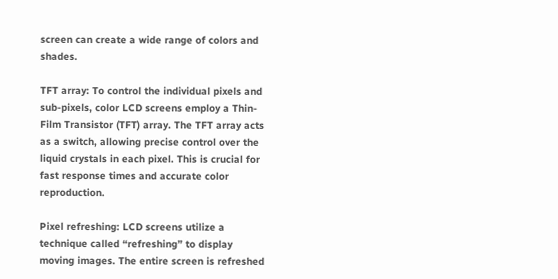screen can create a wide range of colors and shades.

TFT array: To control the individual pixels and sub-pixels, color LCD screens employ a Thin-Film Transistor (TFT) array. The TFT array acts as a switch, allowing precise control over the liquid crystals in each pixel. This is crucial for fast response times and accurate color reproduction.

Pixel refreshing: LCD screens utilize a technique called “refreshing” to display moving images. The entire screen is refreshed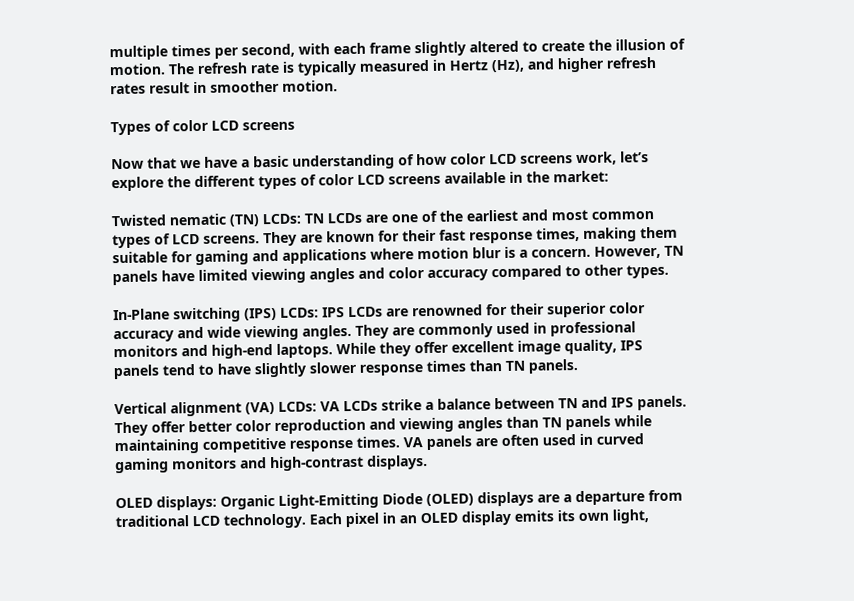multiple times per second, with each frame slightly altered to create the illusion of motion. The refresh rate is typically measured in Hertz (Hz), and higher refresh rates result in smoother motion.

Types of color LCD screens

Now that we have a basic understanding of how color LCD screens work, let’s explore the different types of color LCD screens available in the market:

Twisted nematic (TN) LCDs: TN LCDs are one of the earliest and most common types of LCD screens. They are known for their fast response times, making them suitable for gaming and applications where motion blur is a concern. However, TN panels have limited viewing angles and color accuracy compared to other types.

In-Plane switching (IPS) LCDs: IPS LCDs are renowned for their superior color accuracy and wide viewing angles. They are commonly used in professional monitors and high-end laptops. While they offer excellent image quality, IPS panels tend to have slightly slower response times than TN panels.

Vertical alignment (VA) LCDs: VA LCDs strike a balance between TN and IPS panels. They offer better color reproduction and viewing angles than TN panels while maintaining competitive response times. VA panels are often used in curved gaming monitors and high-contrast displays.

OLED displays: Organic Light-Emitting Diode (OLED) displays are a departure from traditional LCD technology. Each pixel in an OLED display emits its own light,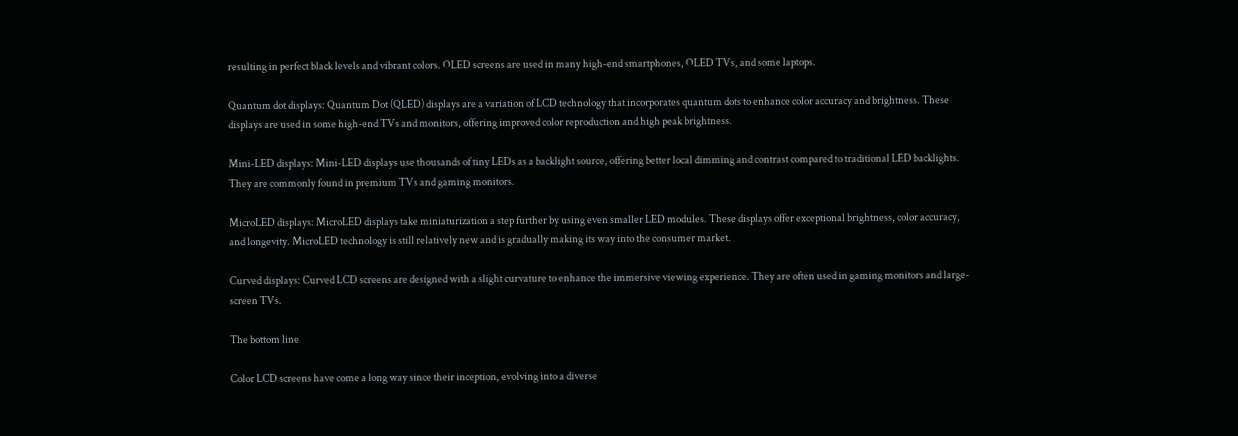resulting in perfect black levels and vibrant colors. OLED screens are used in many high-end smartphones, OLED TVs, and some laptops.

Quantum dot displays: Quantum Dot (QLED) displays are a variation of LCD technology that incorporates quantum dots to enhance color accuracy and brightness. These displays are used in some high-end TVs and monitors, offering improved color reproduction and high peak brightness.

Mini-LED displays: Mini-LED displays use thousands of tiny LEDs as a backlight source, offering better local dimming and contrast compared to traditional LED backlights. They are commonly found in premium TVs and gaming monitors.

MicroLED displays: MicroLED displays take miniaturization a step further by using even smaller LED modules. These displays offer exceptional brightness, color accuracy, and longevity. MicroLED technology is still relatively new and is gradually making its way into the consumer market.

Curved displays: Curved LCD screens are designed with a slight curvature to enhance the immersive viewing experience. They are often used in gaming monitors and large-screen TVs.

The bottom line

Color LCD screens have come a long way since their inception, evolving into a diverse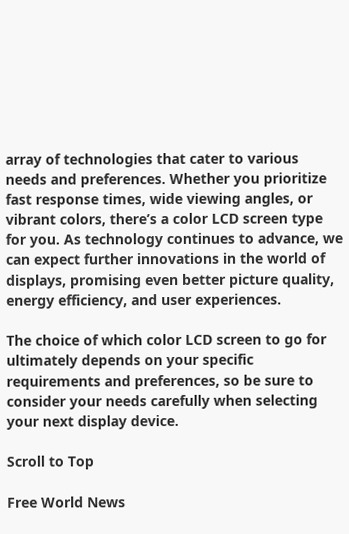array of technologies that cater to various needs and preferences. Whether you prioritize fast response times, wide viewing angles, or vibrant colors, there’s a color LCD screen type for you. As technology continues to advance, we can expect further innovations in the world of displays, promising even better picture quality, energy efficiency, and user experiences.

The choice of which color LCD screen to go for ultimately depends on your specific requirements and preferences, so be sure to consider your needs carefully when selecting your next display device.

Scroll to Top

Free World News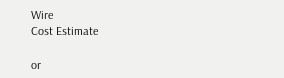Wire
Cost Estimate

or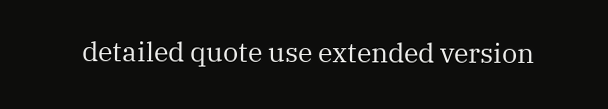detailed quote use extended version